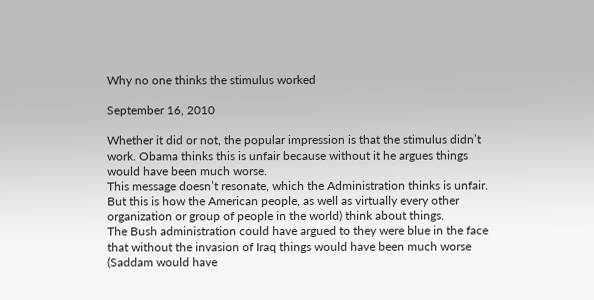Why no one thinks the stimulus worked

September 16, 2010

Whether it did or not, the popular impression is that the stimulus didn’t work. Obama thinks this is unfair because without it he argues things would have been much worse.
This message doesn’t resonate, which the Administration thinks is unfair.
But this is how the American people, as well as virtually every other organization or group of people in the world) think about things.
The Bush administration could have argued to they were blue in the face that without the invasion of Iraq things would have been much worse (Saddam would have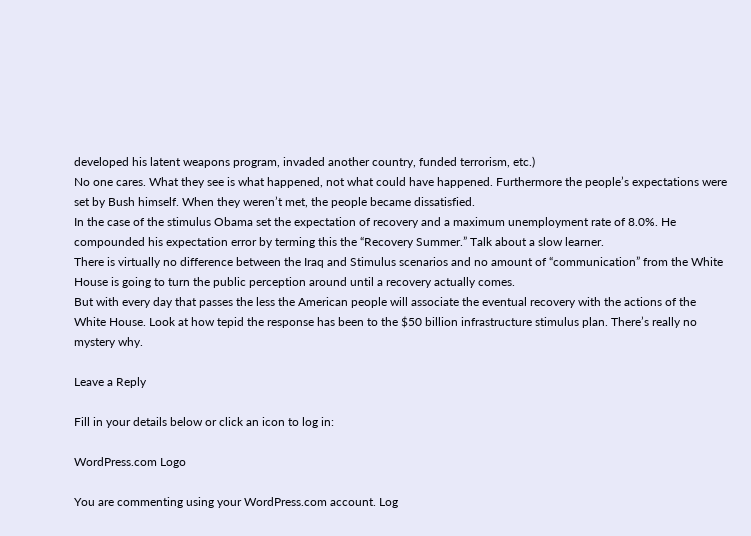developed his latent weapons program, invaded another country, funded terrorism, etc.)
No one cares. What they see is what happened, not what could have happened. Furthermore the people’s expectations were set by Bush himself. When they weren’t met, the people became dissatisfied.
In the case of the stimulus Obama set the expectation of recovery and a maximum unemployment rate of 8.0%. He compounded his expectation error by terming this the “Recovery Summer.” Talk about a slow learner.
There is virtually no difference between the Iraq and Stimulus scenarios and no amount of “communication” from the White House is going to turn the public perception around until a recovery actually comes.
But with every day that passes the less the American people will associate the eventual recovery with the actions of the White House. Look at how tepid the response has been to the $50 billion infrastructure stimulus plan. There’s really no mystery why.

Leave a Reply

Fill in your details below or click an icon to log in:

WordPress.com Logo

You are commenting using your WordPress.com account. Log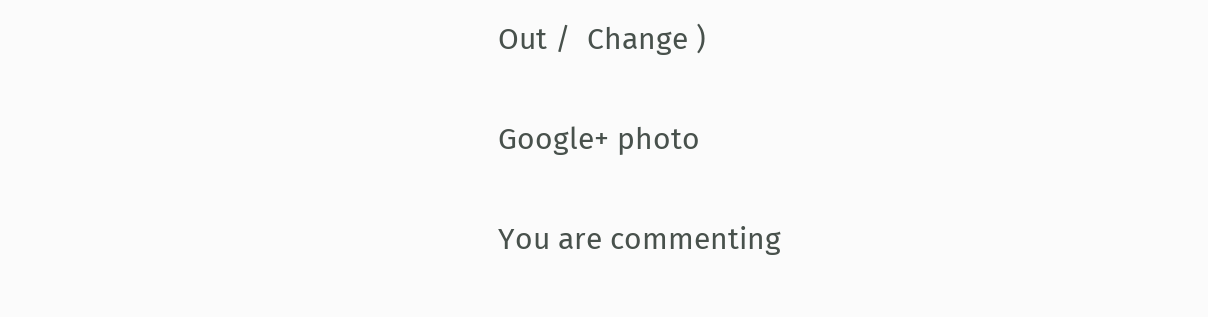Out /  Change )

Google+ photo

You are commenting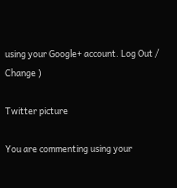using your Google+ account. Log Out /  Change )

Twitter picture

You are commenting using your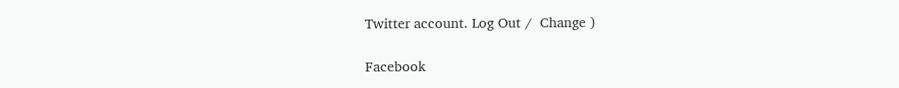Twitter account. Log Out /  Change )

Facebook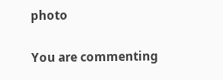photo

You are commenting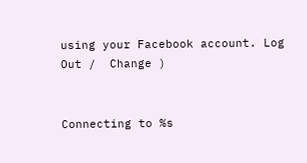using your Facebook account. Log Out /  Change )


Connecting to %s